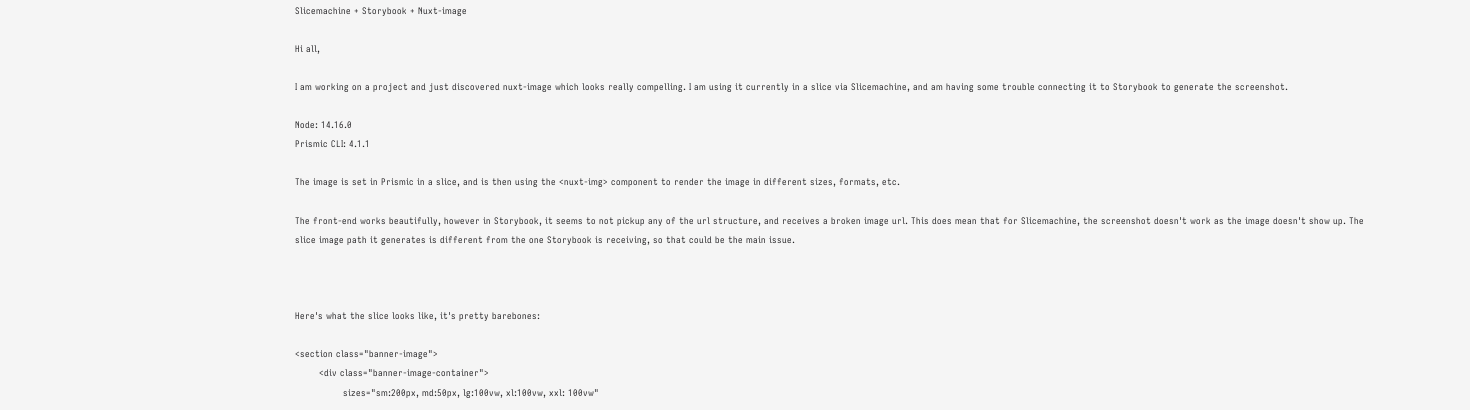Slicemachine + Storybook + Nuxt-image

Hi all,

I am working on a project and just discovered nuxt-image which looks really compelling. I am using it currently in a slice via Slicemachine, and am having some trouble connecting it to Storybook to generate the screenshot.

Node: 14.16.0
Prismic CLI: 4.1.1

The image is set in Prismic in a slice, and is then using the <nuxt-img> component to render the image in different sizes, formats, etc.

The front-end works beautifully, however in Storybook, it seems to not pickup any of the url structure, and receives a broken image url. This does mean that for Slicemachine, the screenshot doesn't work as the image doesn't show up. The slice image path it generates is different from the one Storybook is receiving, so that could be the main issue.



Here's what the slice looks like, it's pretty barebones:

<section class="banner-image">
        <div class="banner-image-container">
                sizes="sm:200px, md:50px, lg:100vw, xl:100vw, xxl: 100vw"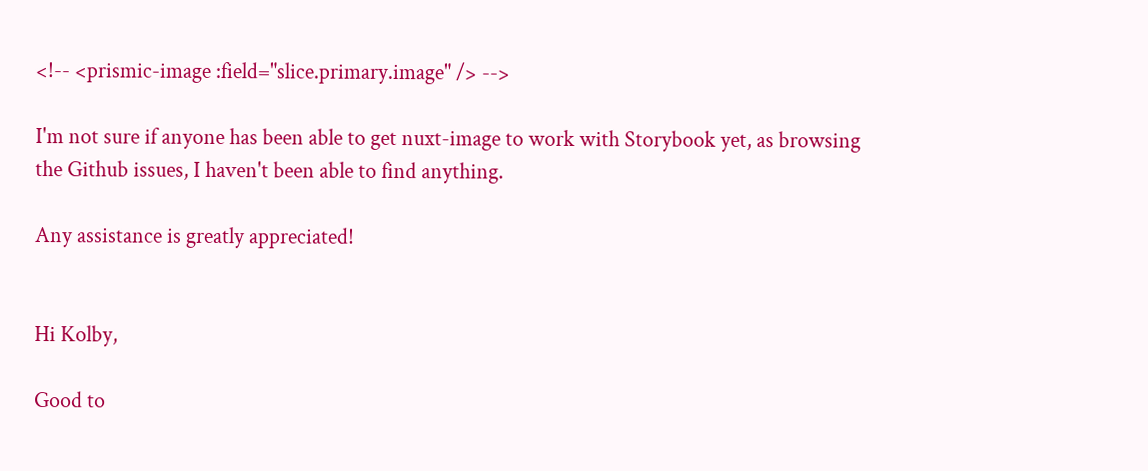<!-- <prismic-image :field="slice.primary.image" /> -->

I'm not sure if anyone has been able to get nuxt-image to work with Storybook yet, as browsing the Github issues, I haven't been able to find anything.

Any assistance is greatly appreciated!


Hi Kolby,

Good to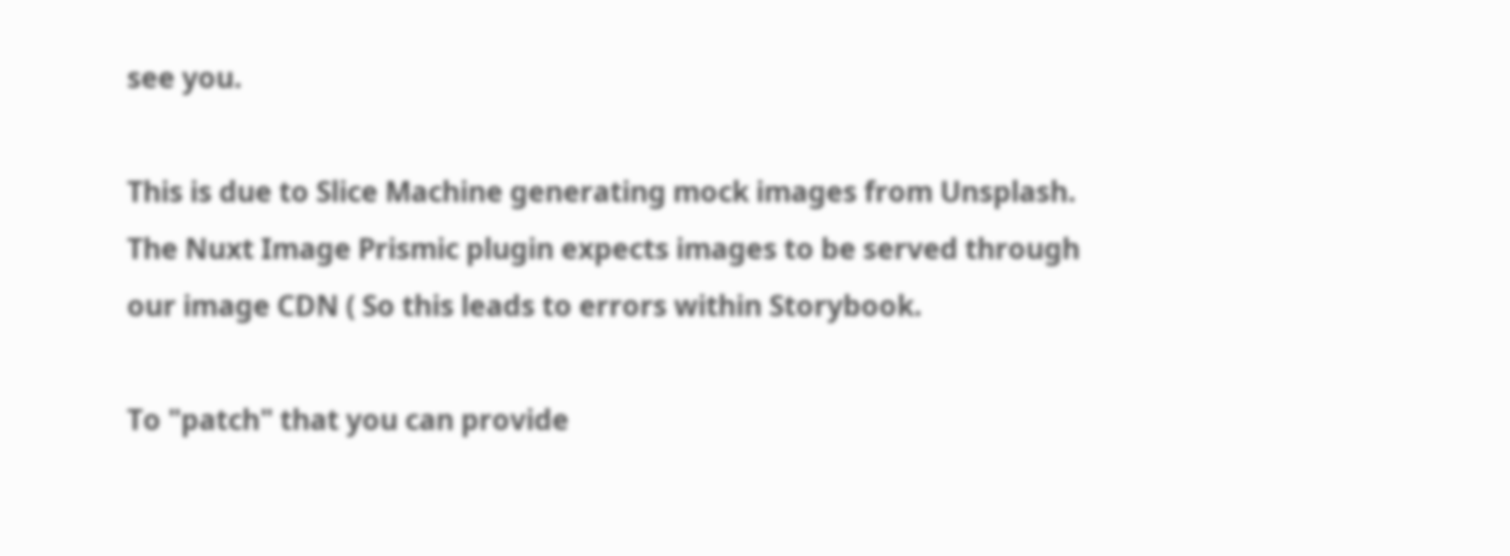see you.

This is due to Slice Machine generating mock images from Unsplash. The Nuxt Image Prismic plugin expects images to be served through our image CDN ( So this leads to errors within Storybook.

To "patch" that you can provide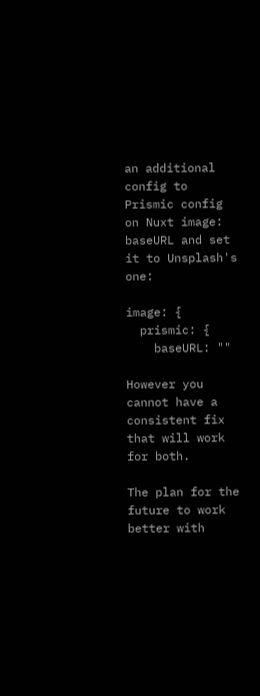an additional config to Prismic config on Nuxt image: baseURL and set it to Unsplash's one:

image: {
  prismic: {
    baseURL: ""

However you cannot have a consistent fix that will work for both.

The plan for the future to work better with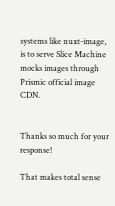systems like nuxt-image, is to serve Slice Machine mocks images through Prismic official image CDN.


Thanks so much for your response!

That makes total sense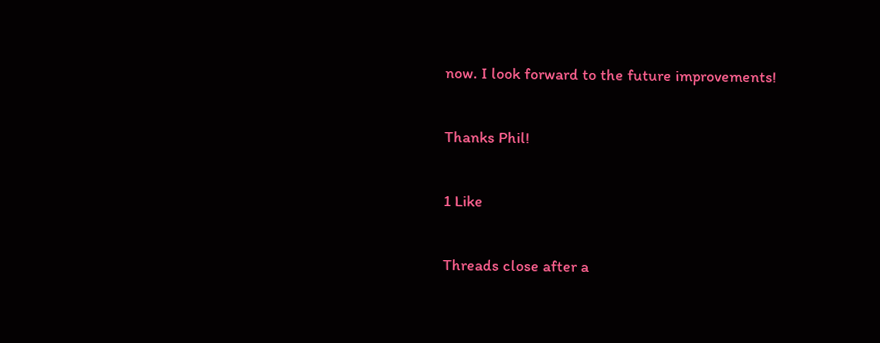now. I look forward to the future improvements!

Thanks Phil!

1 Like

Threads close after a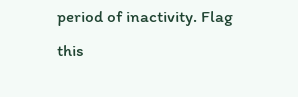period of inactivity. Flag this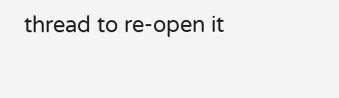thread to re-open it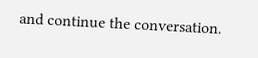and continue the conversation.